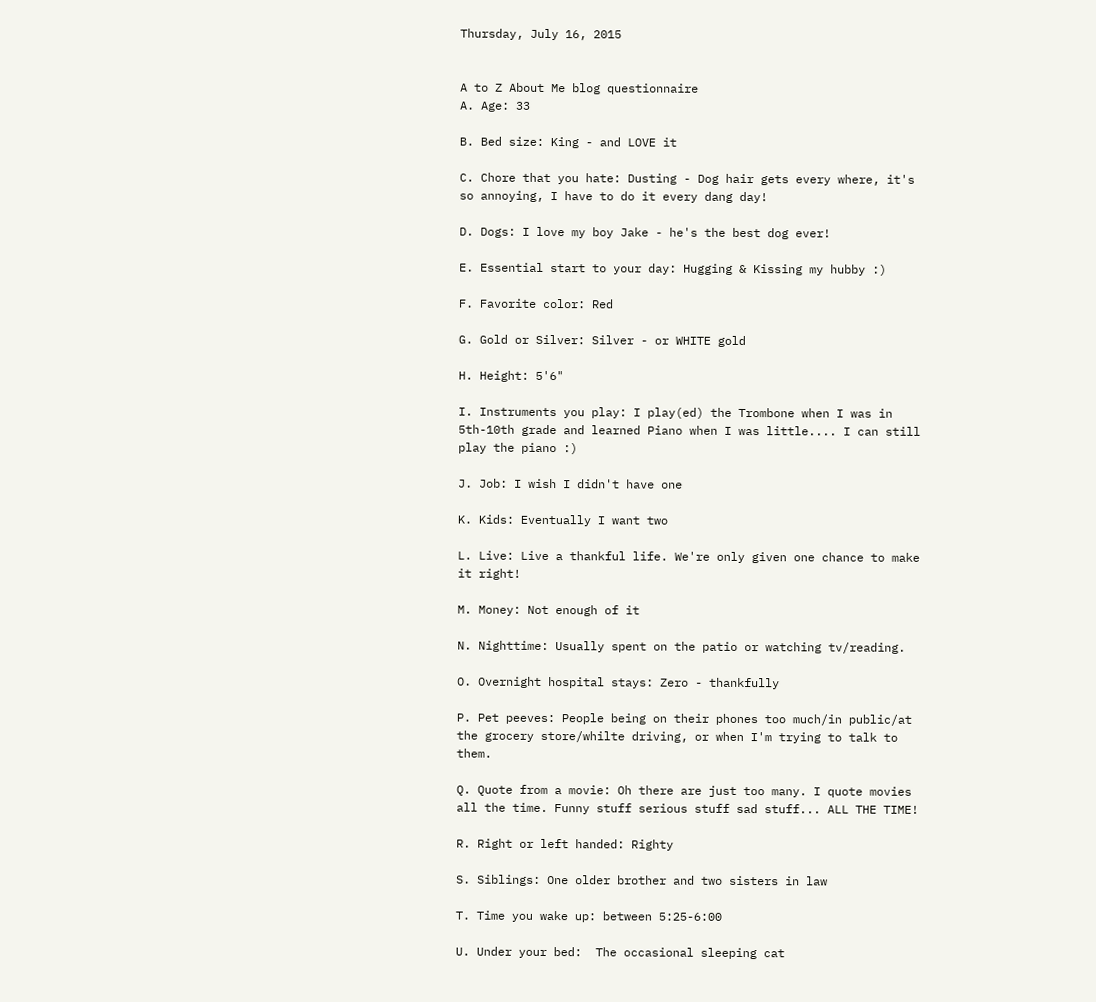Thursday, July 16, 2015


A to Z About Me blog questionnaire
A. Age: 33

B. Bed size: King - and LOVE it

C. Chore that you hate: Dusting - Dog hair gets every where, it's so annoying, I have to do it every dang day!

D. Dogs: I love my boy Jake - he's the best dog ever!

E. Essential start to your day: Hugging & Kissing my hubby :)

F. Favorite color: Red

G. Gold or Silver: Silver - or WHITE gold

H. Height: 5'6"

I. Instruments you play: I play(ed) the Trombone when I was in 5th-10th grade and learned Piano when I was little.... I can still play the piano :)

J. Job: I wish I didn't have one

K. Kids: Eventually I want two

L. Live: Live a thankful life. We're only given one chance to make it right!

M. Money: Not enough of it

N. Nighttime: Usually spent on the patio or watching tv/reading.

O. Overnight hospital stays: Zero - thankfully

P. Pet peeves: People being on their phones too much/in public/at the grocery store/whilte driving, or when I'm trying to talk to them.

Q. Quote from a movie: Oh there are just too many. I quote movies all the time. Funny stuff serious stuff sad stuff... ALL THE TIME!

R. Right or left handed: Righty

S. Siblings: One older brother and two sisters in law

T. Time you wake up: between 5:25-6:00

U. Under your bed:  The occasional sleeping cat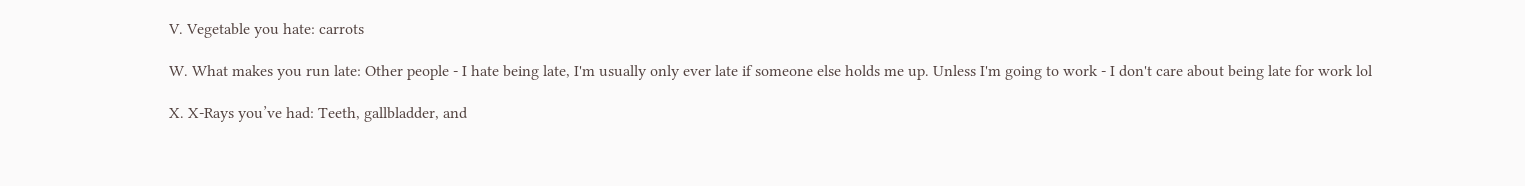V. Vegetable you hate: carrots

W. What makes you run late: Other people - I hate being late, I'm usually only ever late if someone else holds me up. Unless I'm going to work - I don't care about being late for work lol

X. X-Rays you’ve had: Teeth, gallbladder, and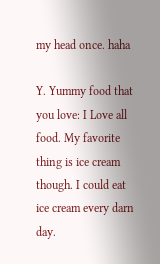my head once. haha

Y. Yummy food that you love: I Love all food. My favorite thing is ice cream though. I could eat ice cream every darn day.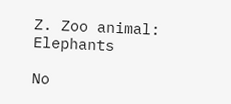Z. Zoo animal: Elephants

No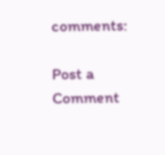comments:

Post a Comment